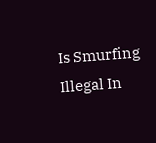Is Smurfing Illegal In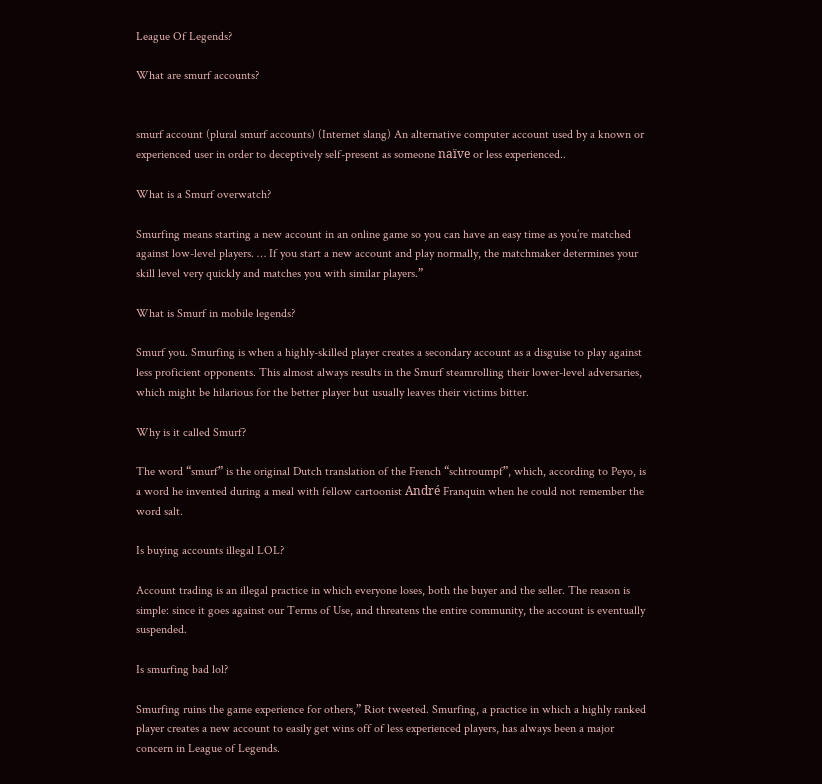League Of Legends?

What are smurf accounts?


smurf account (plural smurf accounts) (Internet slang) An alternative computer account used by a known or experienced user in order to deceptively self-present as someone naïve or less experienced..

What is a Smurf overwatch?

Smurfing means starting a new account in an online game so you can have an easy time as you’re matched against low-level players. … If you start a new account and play normally, the matchmaker determines your skill level very quickly and matches you with similar players.”

What is Smurf in mobile legends?

Smurf you. Smurfing is when a highly-skilled player creates a secondary account as a disguise to play against less proficient opponents. This almost always results in the Smurf steamrolling their lower-level adversaries, which might be hilarious for the better player but usually leaves their victims bitter.

Why is it called Smurf?

The word “smurf” is the original Dutch translation of the French “schtroumpf”, which, according to Peyo, is a word he invented during a meal with fellow cartoonist André Franquin when he could not remember the word salt.

Is buying accounts illegal LOL?

Account trading is an illegal practice in which everyone loses, both the buyer and the seller. The reason is simple: since it goes against our Terms of Use, and threatens the entire community, the account is eventually suspended.

Is smurfing bad lol?

Smurfing ruins the game experience for others,” Riot tweeted. Smurfing, a practice in which a highly ranked player creates a new account to easily get wins off of less experienced players, has always been a major concern in League of Legends.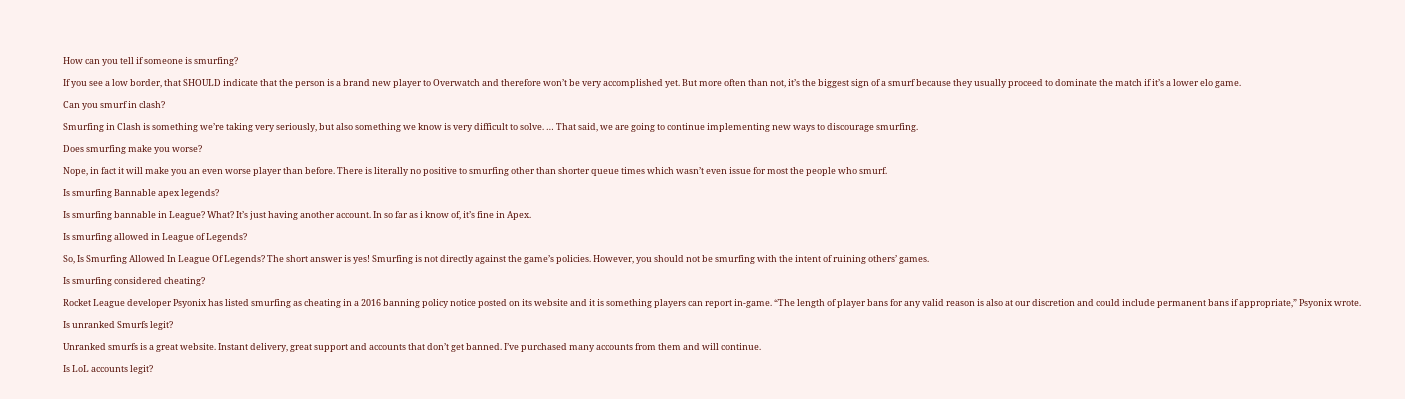How can you tell if someone is smurfing?

If you see a low border, that SHOULD indicate that the person is a brand new player to Overwatch and therefore won’t be very accomplished yet. But more often than not, it’s the biggest sign of a smurf because they usually proceed to dominate the match if it’s a lower elo game.

Can you smurf in clash?

Smurfing in Clash is something we’re taking very seriously, but also something we know is very difficult to solve. … That said, we are going to continue implementing new ways to discourage smurfing.

Does smurfing make you worse?

Nope, in fact it will make you an even worse player than before. There is literally no positive to smurfing other than shorter queue times which wasn’t even issue for most the people who smurf.

Is smurfing Bannable apex legends?

Is smurfing bannable in League? What? It’s just having another account. In so far as i know of, it’s fine in Apex.

Is smurfing allowed in League of Legends?

So, Is Smurfing Allowed In League Of Legends? The short answer is yes! Smurfing is not directly against the game’s policies. However, you should not be smurfing with the intent of ruining others’ games.

Is smurfing considered cheating?

Rocket League developer Psyonix has listed smurfing as cheating in a 2016 banning policy notice posted on its website and it is something players can report in-game. “The length of player bans for any valid reason is also at our discretion and could include permanent bans if appropriate,” Psyonix wrote.

Is unranked Smurfs legit?

Unranked smurfs is a great website. Instant delivery, great support and accounts that don’t get banned. I’ve purchased many accounts from them and will continue.

Is LoL accounts legit?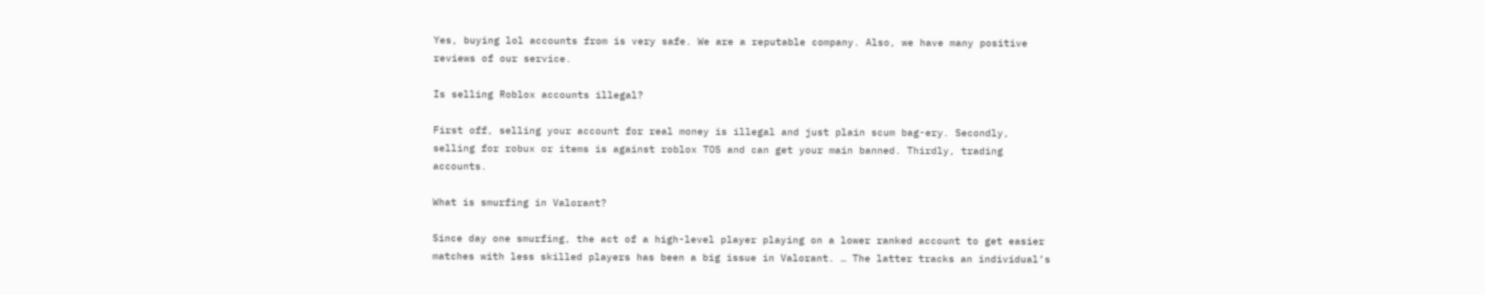Yes, buying lol accounts from is very safe. We are a reputable company. Also, we have many positive reviews of our service.

Is selling Roblox accounts illegal?

First off, selling your account for real money is illegal and just plain scum bag-ery. Secondly, selling for robux or items is against roblox TOS and can get your main banned. Thirdly, trading accounts.

What is smurfing in Valorant?

Since day one smurfing, the act of a high-level player playing on a lower ranked account to get easier matches with less skilled players has been a big issue in Valorant. … The latter tracks an individual’s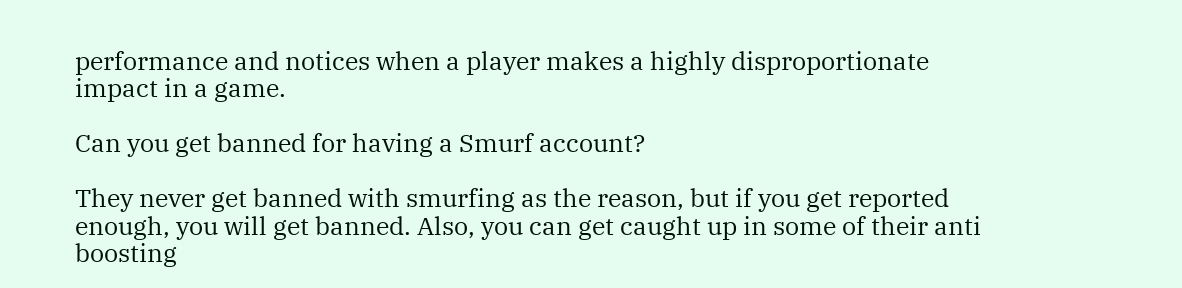performance and notices when a player makes a highly disproportionate impact in a game.

Can you get banned for having a Smurf account?

They never get banned with smurfing as the reason, but if you get reported enough, you will get banned. Also, you can get caught up in some of their anti boosting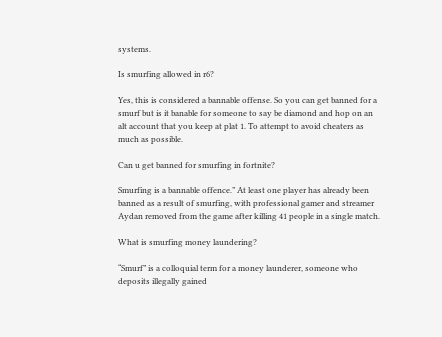systems.

Is smurfing allowed in r6?

Yes, this is considered a bannable offense. So you can get banned for a smurf but is it banable for someone to say be diamond and hop on an alt account that you keep at plat 1. To attempt to avoid cheaters as much as possible.

Can u get banned for smurfing in fortnite?

Smurfing is a bannable offence.” At least one player has already been banned as a result of smurfing, with professional gamer and streamer Aydan removed from the game after killing 41 people in a single match.

What is smurfing money laundering?

“Smurf” is a colloquial term for a money launderer, someone who deposits illegally gained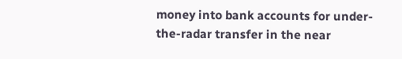money into bank accounts for under-the-radar transfer in the near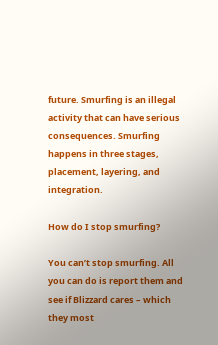future. Smurfing is an illegal activity that can have serious consequences. Smurfing happens in three stages, placement, layering, and integration.

How do I stop smurfing?

You can’t stop smurfing. All you can do is report them and see if Blizzard cares – which they most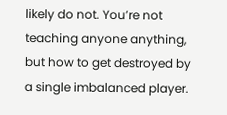likely do not. You’re not teaching anyone anything, but how to get destroyed by a single imbalanced player.